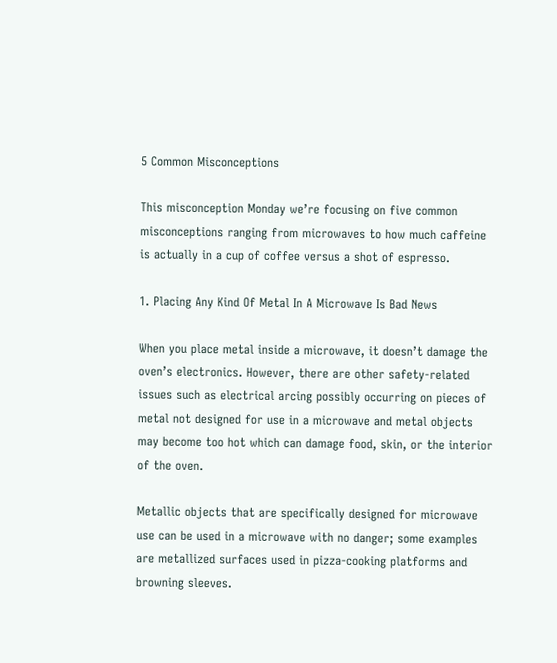5 Common Misconceptions

This misconception Monday we’re focusing on five common misconceptions ranging from microwaves to how much caffeine is actually in a cup of coffee versus a shot of espresso.

1. Placing Any Kind Of Metal In A Microwave Is Bad News

When you place metal inside a microwave, it doesn’t damage the oven’s electronics. However, there are other safety-related issues such as electrical arcing possibly occurring on pieces of metal not designed for use in a microwave and metal objects may become too hot which can damage food, skin, or the interior of the oven.

Metallic objects that are specifically designed for microwave use can be used in a microwave with no danger; some examples are metallized surfaces used in pizza-cooking platforms and browning sleeves.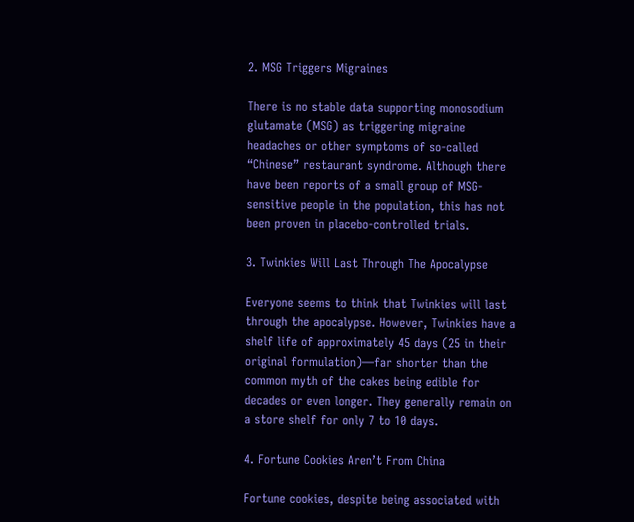2. MSG Triggers Migraines

There is no stable data supporting monosodium glutamate (MSG) as triggering migraine headaches or other symptoms of so-called “Chinese” restaurant syndrome. Although there have been reports of a small group of MSG-sensitive people in the population, this has not been proven in placebo-controlled trials.

3. Twinkies Will Last Through The Apocalypse

Everyone seems to think that Twinkies will last through the apocalypse. However, Twinkies have a shelf life of approximately 45 days (25 in their original formulation)—far shorter than the common myth of the cakes being edible for decades or even longer. They generally remain on a store shelf for only 7 to 10 days.

4. Fortune Cookies Aren’t From China

Fortune cookies, despite being associated with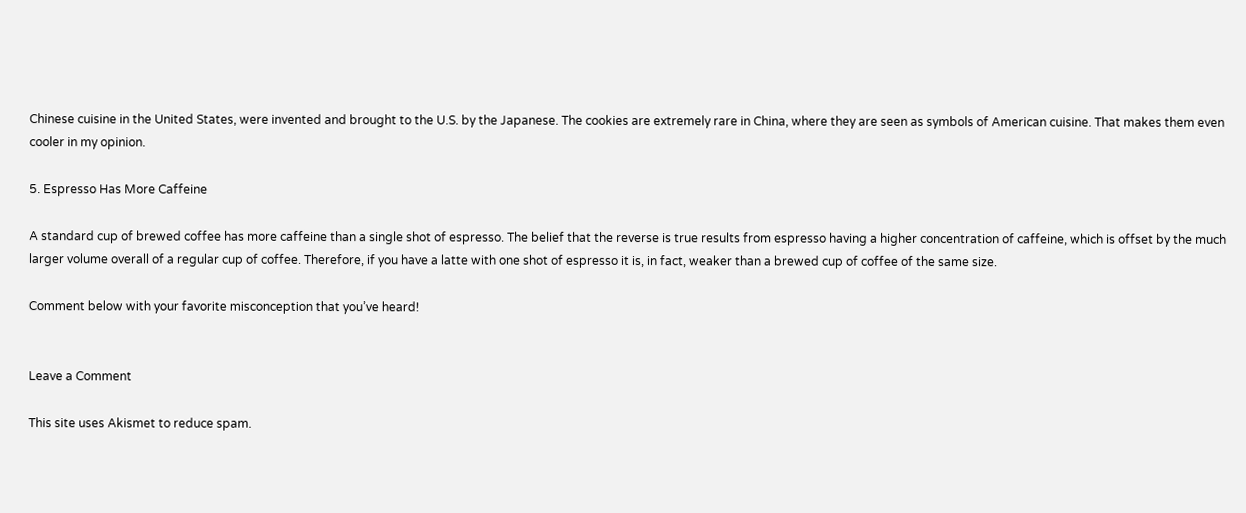Chinese cuisine in the United States, were invented and brought to the U.S. by the Japanese. The cookies are extremely rare in China, where they are seen as symbols of American cuisine. That makes them even cooler in my opinion.

5. Espresso Has More Caffeine

A standard cup of brewed coffee has more caffeine than a single shot of espresso. The belief that the reverse is true results from espresso having a higher concentration of caffeine, which is offset by the much larger volume overall of a regular cup of coffee. Therefore, if you have a latte with one shot of espresso it is, in fact, weaker than a brewed cup of coffee of the same size.

Comment below with your favorite misconception that you’ve heard!


Leave a Comment

This site uses Akismet to reduce spam.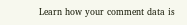Learn how your comment data is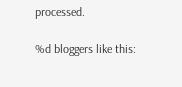processed.

%d bloggers like this: